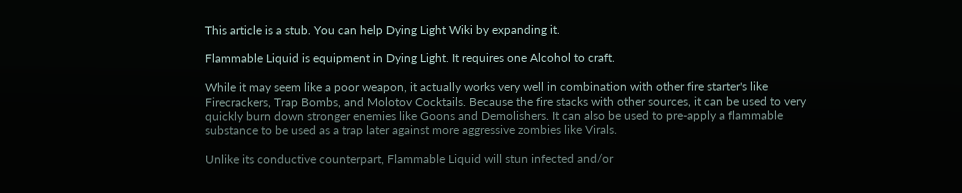This article is a stub. You can help Dying Light Wiki by expanding it.

Flammable Liquid is equipment in Dying Light. It requires one Alcohol to craft.

While it may seem like a poor weapon, it actually works very well in combination with other fire starter's like Firecrackers, Trap Bombs, and Molotov Cocktails. Because the fire stacks with other sources, it can be used to very quickly burn down stronger enemies like Goons and Demolishers. It can also be used to pre-apply a flammable substance to be used as a trap later against more aggressive zombies like Virals.

Unlike its conductive counterpart, Flammable Liquid will stun infected and/or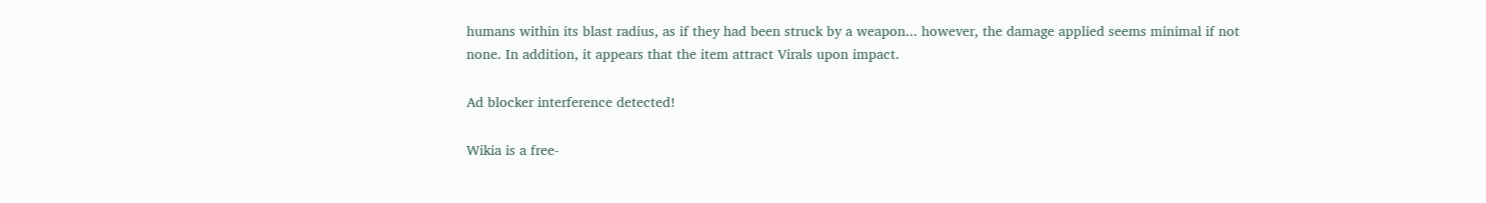humans within its blast radius, as if they had been struck by a weapon... however, the damage applied seems minimal if not none. In addition, it appears that the item attract Virals upon impact.

Ad blocker interference detected!

Wikia is a free-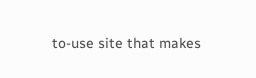to-use site that makes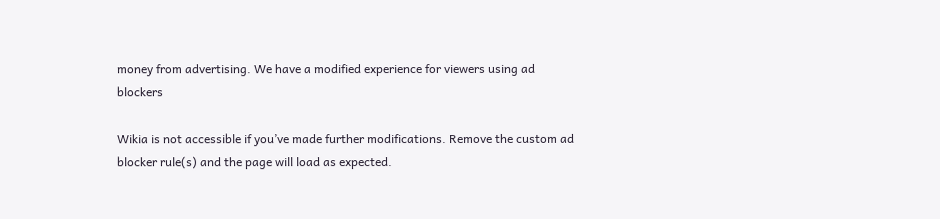money from advertising. We have a modified experience for viewers using ad blockers

Wikia is not accessible if you’ve made further modifications. Remove the custom ad blocker rule(s) and the page will load as expected.